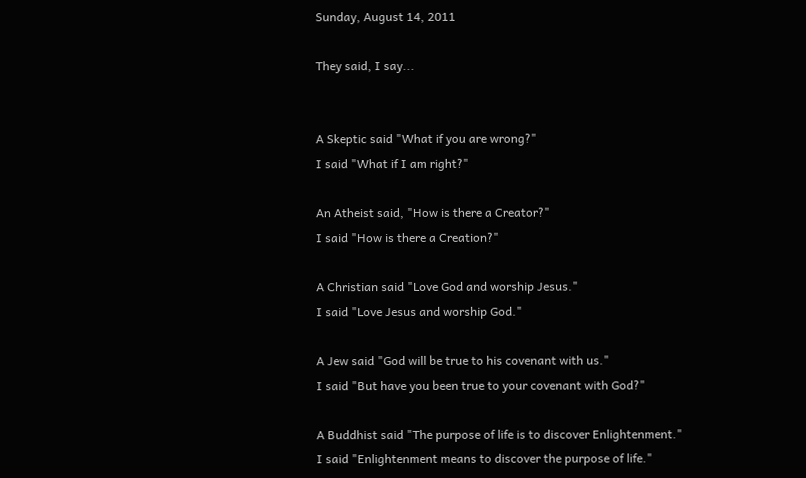Sunday, August 14, 2011

They said, I say...


A Skeptic said "What if you are wrong?"
I said "What if I am right?"

An Atheist said, "How is there a Creator?"
I said "How is there a Creation?"

A Christian said "Love God and worship Jesus."
I said "Love Jesus and worship God."

A Jew said "God will be true to his covenant with us."
I said "But have you been true to your covenant with God?"

A Buddhist said "The purpose of life is to discover Enlightenment."
I said "Enlightenment means to discover the purpose of life."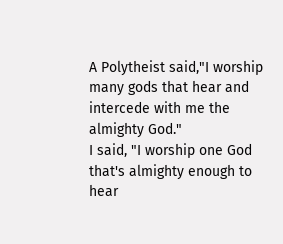A Polytheist said,"I worship many gods that hear and intercede with me the almighty God."
I said, "I worship one God that's almighty enough to hear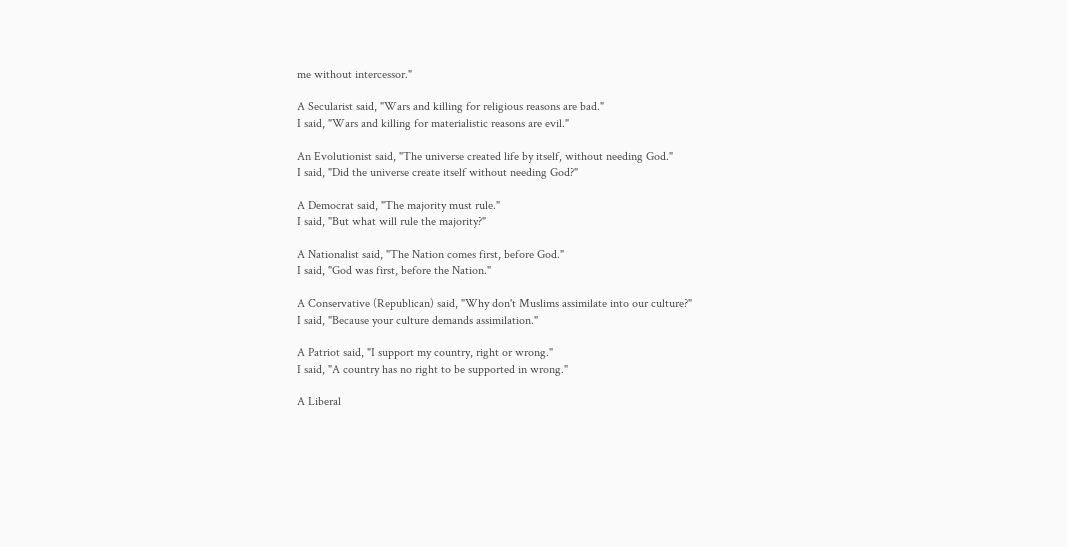me without intercessor."

A Secularist said, "Wars and killing for religious reasons are bad."
I said, "Wars and killing for materialistic reasons are evil."

An Evolutionist said, "The universe created life by itself, without needing God."
I said, "Did the universe create itself without needing God?"

A Democrat said, "The majority must rule."
I said, "But what will rule the majority?"

A Nationalist said, "The Nation comes first, before God."
I said, "God was first, before the Nation."

A Conservative (Republican) said, "Why don't Muslims assimilate into our culture?"
I said, "Because your culture demands assimilation."

A Patriot said, "I support my country, right or wrong."
I said, "A country has no right to be supported in wrong."

A Liberal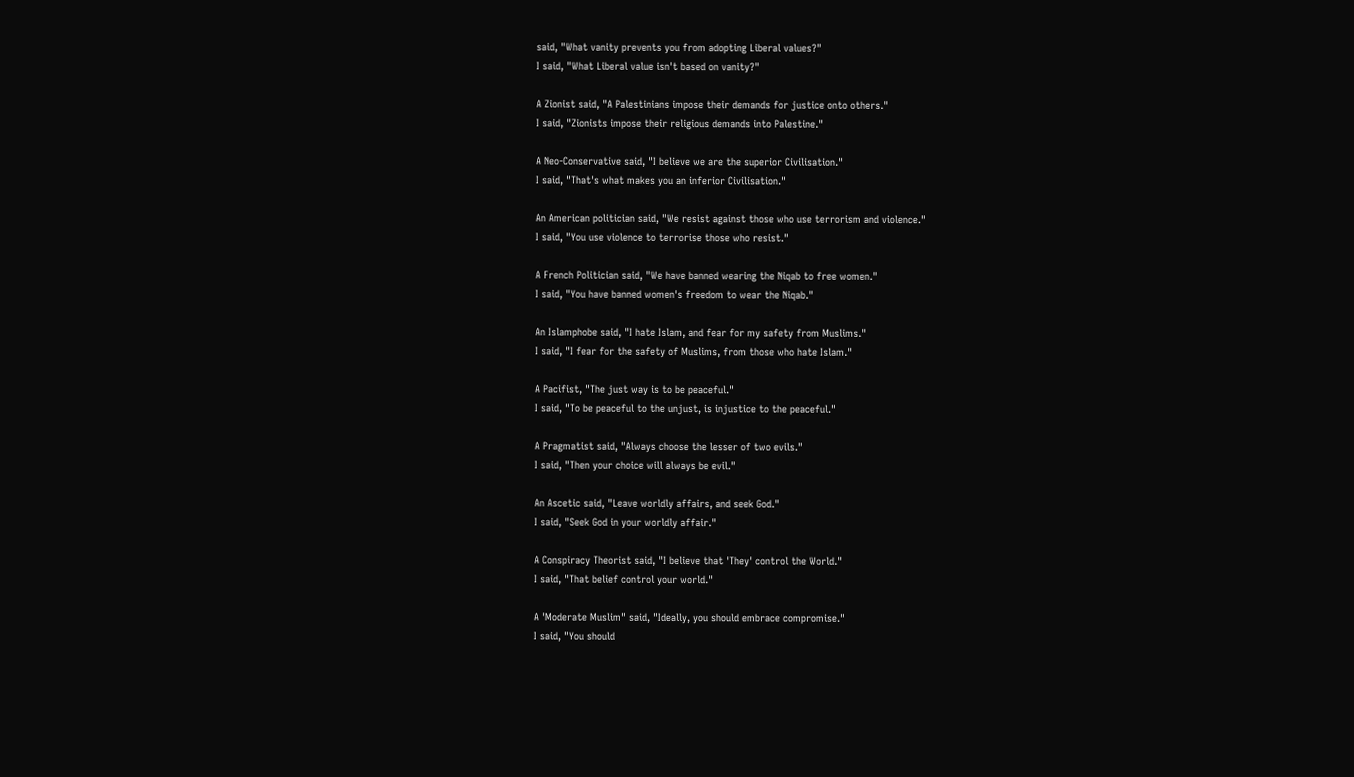said, "What vanity prevents you from adopting Liberal values?"
I said, "What Liberal value isn't based on vanity?"

A Zionist said, "A Palestinians impose their demands for justice onto others."
I said, "Zionists impose their religious demands into Palestine."

A Neo-Conservative said, "I believe we are the superior Civilisation."
I said, "That's what makes you an inferior Civilisation."

An American politician said, "We resist against those who use terrorism and violence."
I said, "You use violence to terrorise those who resist."

A French Politician said, "We have banned wearing the Niqab to free women."
I said, "You have banned women's freedom to wear the Niqab."

An Islamphobe said, "I hate Islam, and fear for my safety from Muslims."
I said, "I fear for the safety of Muslims, from those who hate Islam."

A Pacifist, "The just way is to be peaceful."
I said, "To be peaceful to the unjust, is injustice to the peaceful."

A Pragmatist said, "Always choose the lesser of two evils."
I said, "Then your choice will always be evil."

An Ascetic said, "Leave worldly affairs, and seek God."
I said, "Seek God in your worldly affair."

A Conspiracy Theorist said, "I believe that 'They' control the World."
I said, "That belief control your world."

A 'Moderate Muslim" said, "Ideally, you should embrace compromise."
I said, "You should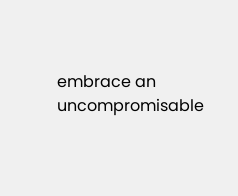embrace an uncompromisable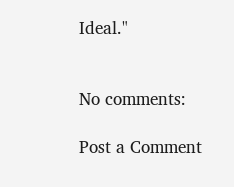Ideal."


No comments:

Post a Comment